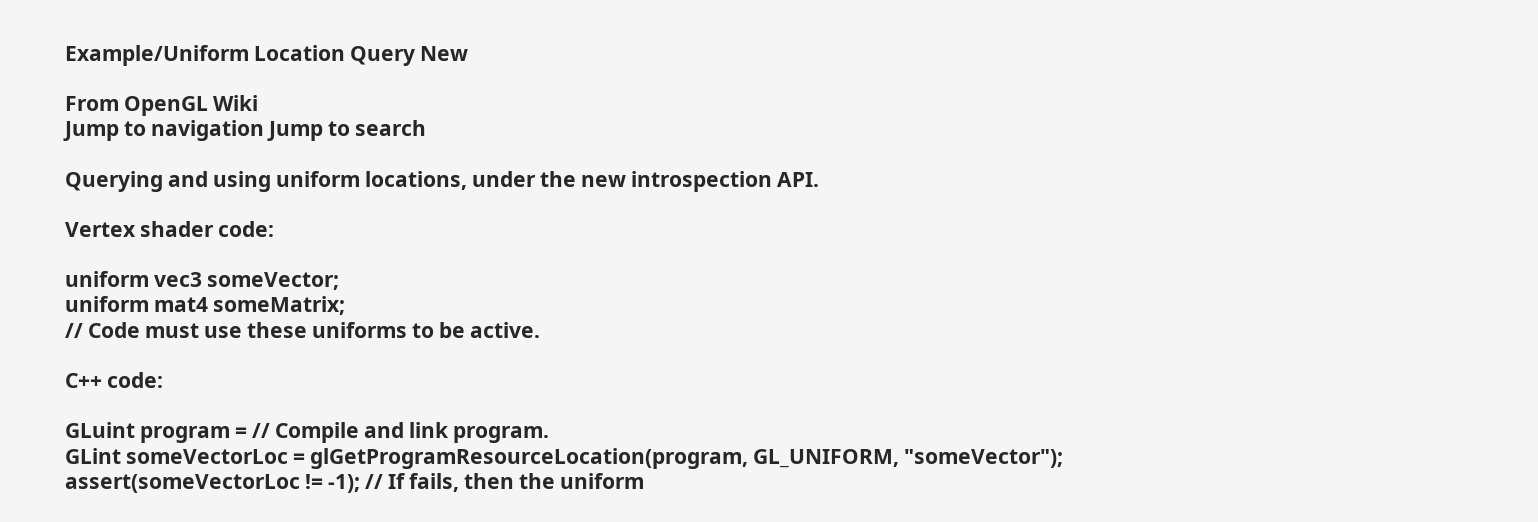Example/Uniform Location Query New

From OpenGL Wiki
Jump to navigation Jump to search

Querying and using uniform locations, under the new introspection API.

Vertex shader code:

uniform vec3 someVector;
uniform mat4 someMatrix;
// Code must use these uniforms to be active.

C++ code:

GLuint program = // Compile and link program.
GLint someVectorLoc = glGetProgramResourceLocation(program, GL_UNIFORM, "someVector");
assert(someVectorLoc != -1); // If fails, then the uniform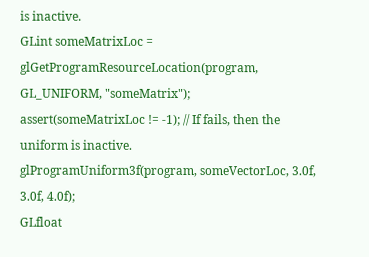is inactive.
GLint someMatrixLoc = glGetProgramResourceLocation(program, GL_UNIFORM, "someMatrix");
assert(someMatrixLoc != -1); // If fails, then the uniform is inactive.
glProgramUniform3f(program, someVectorLoc, 3.0f, 3.0f, 4.0f);
GLfloat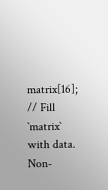matrix[16];
// Fill `matrix` with data. Non-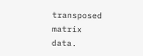transposed matrix data.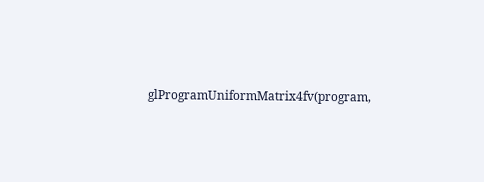glProgramUniformMatrix4fv(program,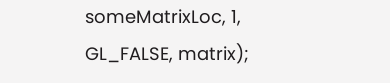someMatrixLoc, 1, GL_FALSE, matrix);